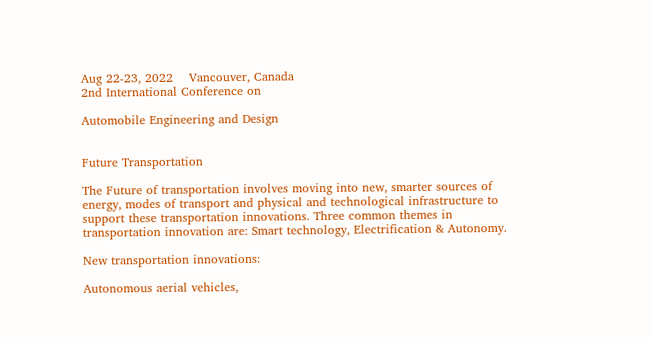Aug 22-23, 2022    Vancouver, Canada
2nd International Conference on

Automobile Engineering and Design


Future Transportation

The Future of transportation involves moving into new, smarter sources of energy, modes of transport and physical and technological infrastructure to support these transportation innovations. Three common themes in transportation innovation are: Smart technology, Electrification & Autonomy.

New transportation innovations:

Autonomous aerial vehicles,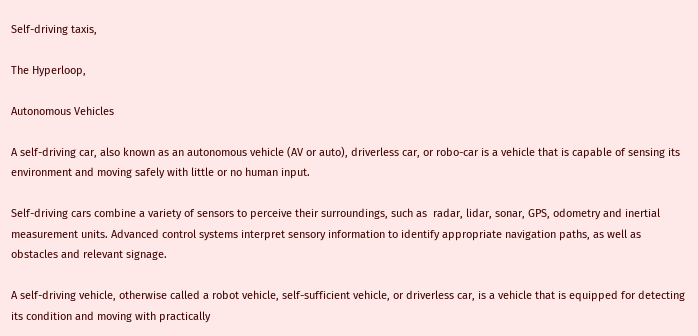Self-driving taxis,

The Hyperloop,

Autonomous Vehicles

A self-driving car, also known as an autonomous vehicle (AV or auto), driverless car, or robo-car is a vehicle that is capable of sensing its environment and moving safely with little or no human input.

Self-driving cars combine a variety of sensors to perceive their surroundings, such as  radar, lidar, sonar, GPS, odometry and inertial measurement units. Advanced control systems interpret sensory information to identify appropriate navigation paths, as well as obstacles and relevant signage.

A self-driving vehicle, otherwise called a robot vehicle, self-sufficient vehicle, or driverless car, is a vehicle that is equipped for detecting its condition and moving with practically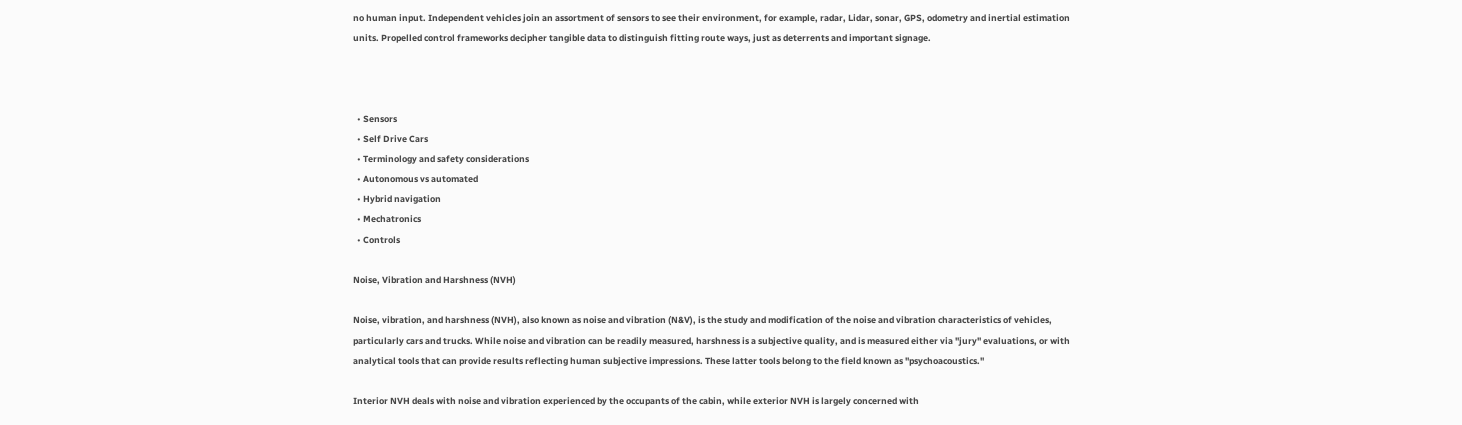no human input. Independent vehicles join an assortment of sensors to see their environment, for example, radar, Lidar, sonar, GPS, odometry and inertial estimation units. Propelled control frameworks decipher tangible data to distinguish fitting route ways, just as deterrents and important signage.



  • Sensors
  • Self Drive Cars
  • Terminology and safety considerations
  • Autonomous vs automated
  • Hybrid navigation
  • Mechatronics
  • Controls

Noise, Vibration and Harshness (NVH)

Noise, vibration, and harshness (NVH), also known as noise and vibration (N&V), is the study and modification of the noise and vibration characteristics of vehicles, particularly cars and trucks. While noise and vibration can be readily measured, harshness is a subjective quality, and is measured either via "jury" evaluations, or with analytical tools that can provide results reflecting human subjective impressions. These latter tools belong to the field known as "psychoacoustics."

Interior NVH deals with noise and vibration experienced by the occupants of the cabin, while exterior NVH is largely concerned with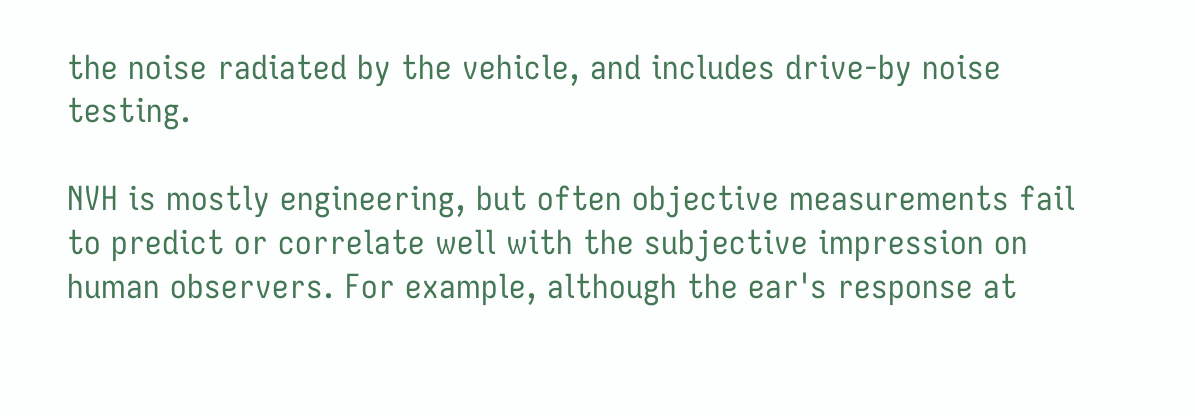the noise radiated by the vehicle, and includes drive-by noise testing.

NVH is mostly engineering, but often objective measurements fail to predict or correlate well with the subjective impression on human observers. For example, although the ear's response at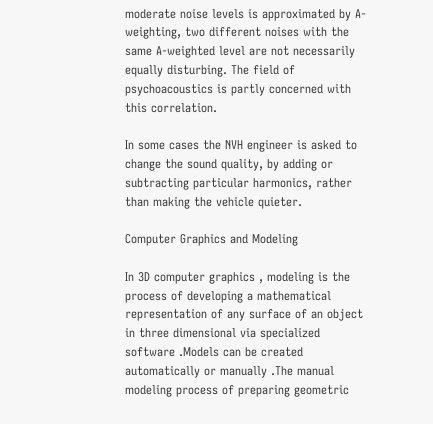moderate noise levels is approximated by A-weighting, two different noises with the same A-weighted level are not necessarily equally disturbing. The field of psychoacoustics is partly concerned with this correlation.

In some cases the NVH engineer is asked to change the sound quality, by adding or subtracting particular harmonics, rather than making the vehicle quieter.

Computer Graphics and Modeling

In 3D computer graphics , modeling is the process of developing a mathematical representation of any surface of an object in three dimensional via specialized software .Models can be created automatically or manually .The manual modeling process of preparing geometric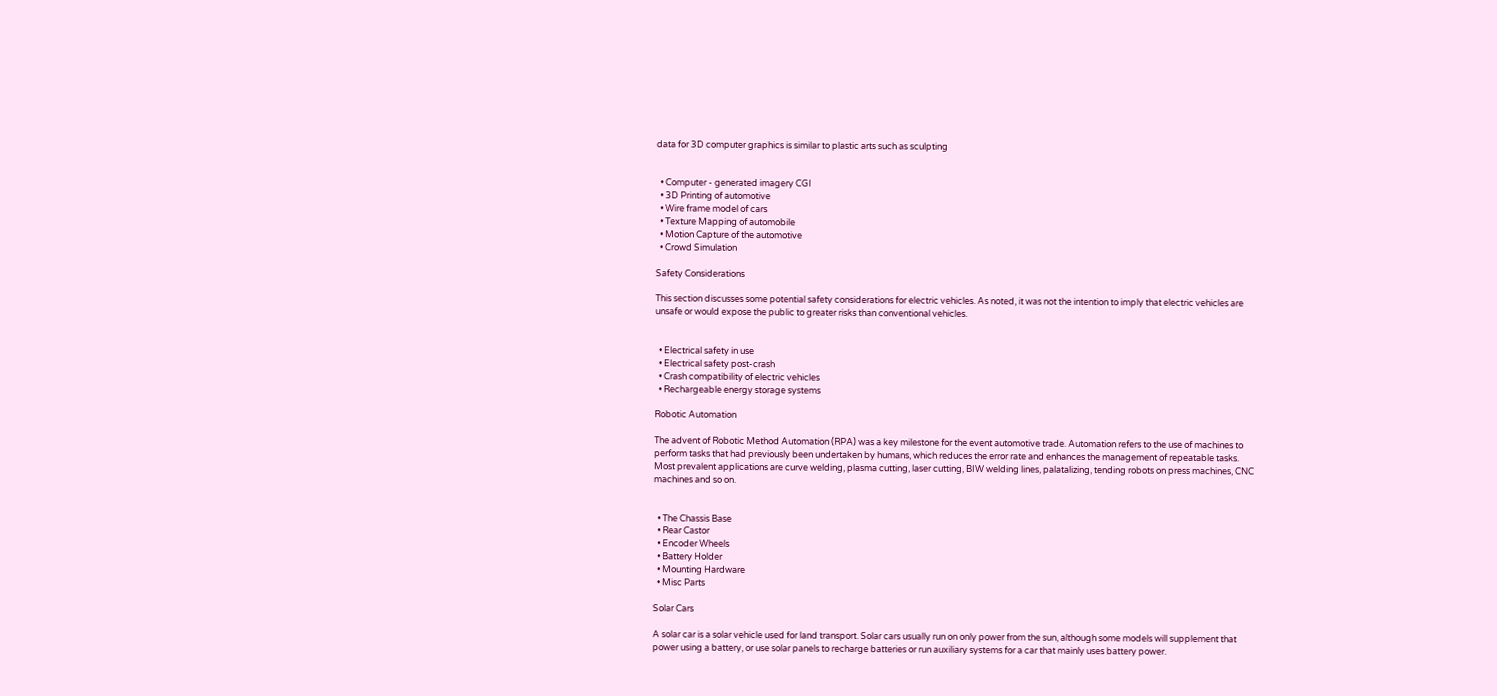data for 3D computer graphics is similar to plastic arts such as sculpting


  • Computer - generated imagery CGI
  • 3D Printing of automotive
  • Wire frame model of cars
  • Texture Mapping of automobile
  • Motion Capture of the automotive
  • Crowd Simulation

Safety Considerations

This section discusses some potential safety considerations for electric vehicles. As noted, it was not the intention to imply that electric vehicles are unsafe or would expose the public to greater risks than conventional vehicles.


  • Electrical safety in use
  • Electrical safety post-crash
  • Crash compatibility of electric vehicles
  • Rechargeable energy storage systems

Robotic Automation

The advent of Robotic Method Automation (RPA) was a key milestone for the event automotive trade. Automation refers to the use of machines to perform tasks that had previously been undertaken by humans, which reduces the error rate and enhances the management of repeatable tasks. Most prevalent applications are curve welding, plasma cutting, laser cutting, BIW welding lines, palatalizing, tending robots on press machines, CNC machines and so on.


  • The Chassis Base
  • Rear Castor
  • Encoder Wheels
  • Battery Holder
  • Mounting Hardware
  • Misc Parts

Solar Cars

A solar car is a solar vehicle used for land transport. Solar cars usually run on only power from the sun, although some models will supplement that power using a battery, or use solar panels to recharge batteries or run auxiliary systems for a car that mainly uses battery power.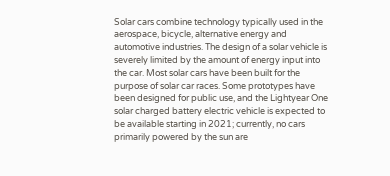Solar cars combine technology typically used in the aerospace, bicycle, alternative energy and automotive industries. The design of a solar vehicle is severely limited by the amount of energy input into the car. Most solar cars have been built for the purpose of solar car races. Some prototypes have been designed for public use, and the Lightyear One solar charged battery electric vehicle is expected to be available starting in 2021; currently, no cars primarily powered by the sun are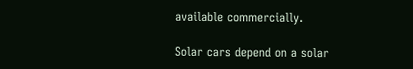available commercially.

Solar cars depend on a solar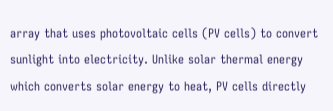array that uses photovoltaic cells (PV cells) to convert sunlight into electricity. Unlike solar thermal energy which converts solar energy to heat, PV cells directly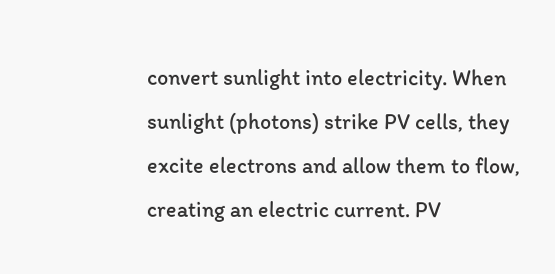convert sunlight into electricity. When sunlight (photons) strike PV cells, they excite electrons and allow them to flow, creating an electric current. PV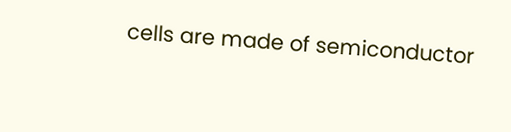cells are made of semiconductor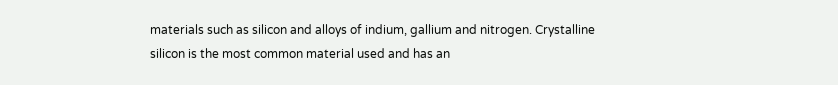materials such as silicon and alloys of indium, gallium and nitrogen. Crystalline silicon is the most common material used and has an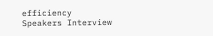efficiency
Speakers Interview